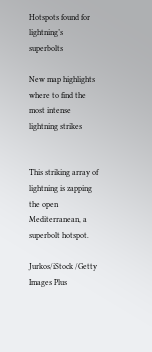Hotspots found for lightning’s superbolts

New map highlights where to find the most intense lightning strikes


This striking array of lightning is zapping the open Mediterranean, a superbolt hotspot.

Jurkos/iStock /Getty Images Plus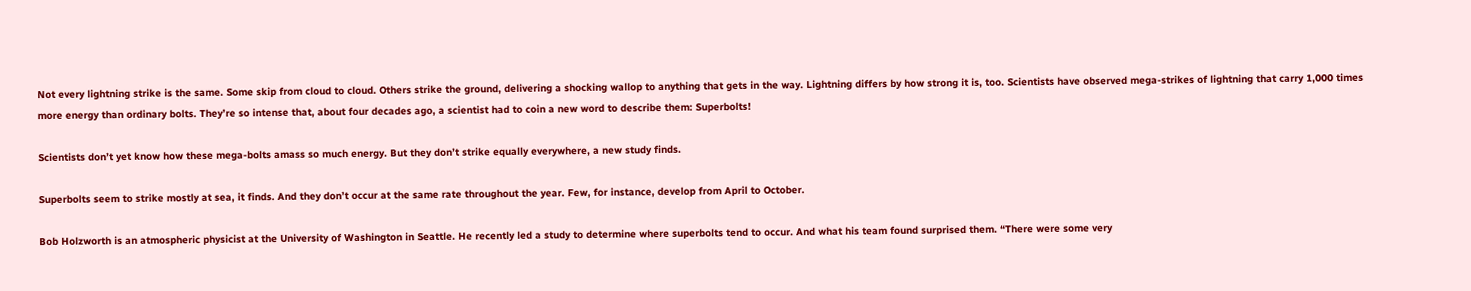Not every lightning strike is the same. Some skip from cloud to cloud. Others strike the ground, delivering a shocking wallop to anything that gets in the way. Lightning differs by how strong it is, too. Scientists have observed mega-strikes of lightning that carry 1,000 times more energy than ordinary bolts. They’re so intense that, about four decades ago, a scientist had to coin a new word to describe them: Superbolts!

Scientists don’t yet know how these mega-bolts amass so much energy. But they don’t strike equally everywhere, a new study finds.

Superbolts seem to strike mostly at sea, it finds. And they don’t occur at the same rate throughout the year. Few, for instance, develop from April to October.

Bob Holzworth is an atmospheric physicist at the University of Washington in Seattle. He recently led a study to determine where superbolts tend to occur. And what his team found surprised them. “There were some very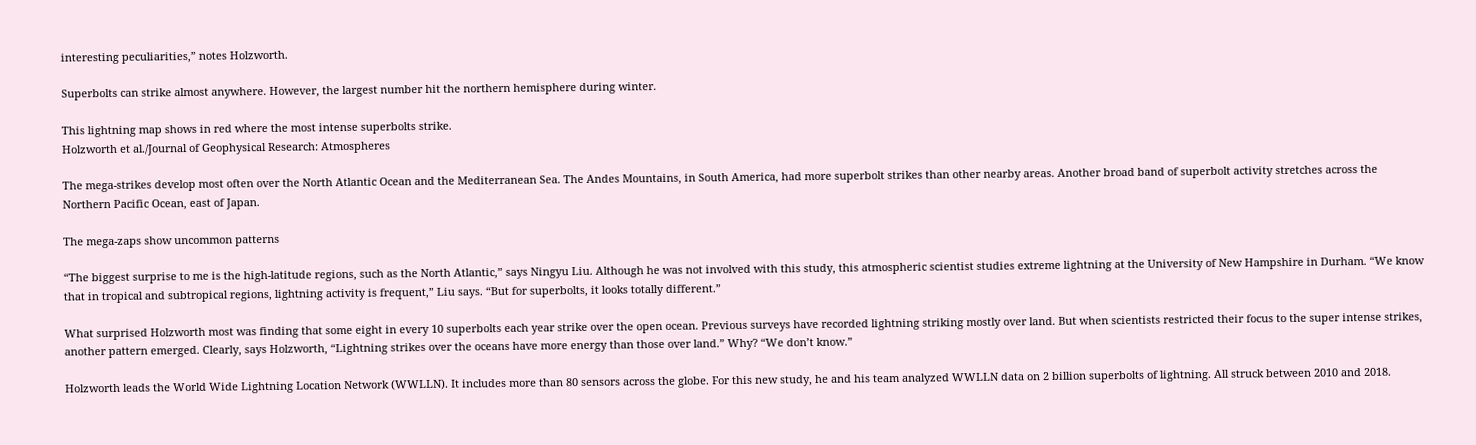interesting peculiarities,” notes Holzworth.

Superbolts can strike almost anywhere. However, the largest number hit the northern hemisphere during winter.

This lightning map shows in red where the most intense superbolts strike.
Holzworth et al./Journal of Geophysical Research: Atmospheres

The mega-strikes develop most often over the North Atlantic Ocean and the Mediterranean Sea. The Andes Mountains, in South America, had more superbolt strikes than other nearby areas. Another broad band of superbolt activity stretches across the Northern Pacific Ocean, east of Japan.

The mega-zaps show uncommon patterns

“The biggest surprise to me is the high-latitude regions, such as the North Atlantic,” says Ningyu Liu. Although he was not involved with this study, this atmospheric scientist studies extreme lightning at the University of New Hampshire in Durham. “We know that in tropical and subtropical regions, lightning activity is frequent,” Liu says. “But for superbolts, it looks totally different.”

What surprised Holzworth most was finding that some eight in every 10 superbolts each year strike over the open ocean. Previous surveys have recorded lightning striking mostly over land. But when scientists restricted their focus to the super intense strikes, another pattern emerged. Clearly, says Holzworth, “Lightning strikes over the oceans have more energy than those over land.” Why? “We don’t know.”

Holzworth leads the World Wide Lightning Location Network (WWLLN). It includes more than 80 sensors across the globe. For this new study, he and his team analyzed WWLLN data on 2 billion superbolts of lightning. All struck between 2010 and 2018.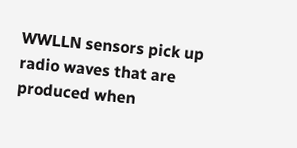WWLLN sensors pick up radio waves that are produced when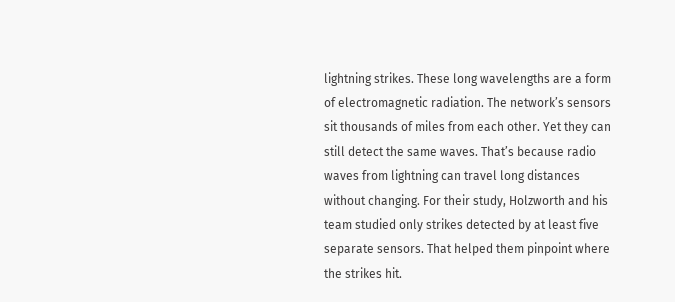lightning strikes. These long wavelengths are a form of electromagnetic radiation. The network’s sensors sit thousands of miles from each other. Yet they can still detect the same waves. That’s because radio waves from lightning can travel long distances without changing. For their study, Holzworth and his team studied only strikes detected by at least five separate sensors. That helped them pinpoint where the strikes hit.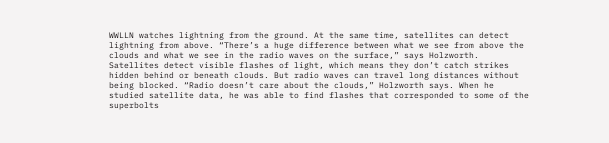WWLLN watches lightning from the ground. At the same time, satellites can detect lightning from above. “There’s a huge difference between what we see from above the clouds and what we see in the radio waves on the surface,” says Holzworth. Satellites detect visible flashes of light, which means they don’t catch strikes hidden behind or beneath clouds. But radio waves can travel long distances without being blocked. “Radio doesn’t care about the clouds,” Holzworth says. When he studied satellite data, he was able to find flashes that corresponded to some of the superbolts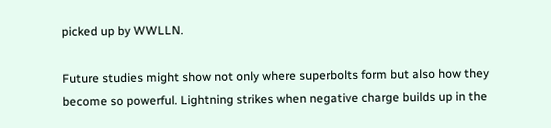picked up by WWLLN.

Future studies might show not only where superbolts form but also how they become so powerful. Lightning strikes when negative charge builds up in the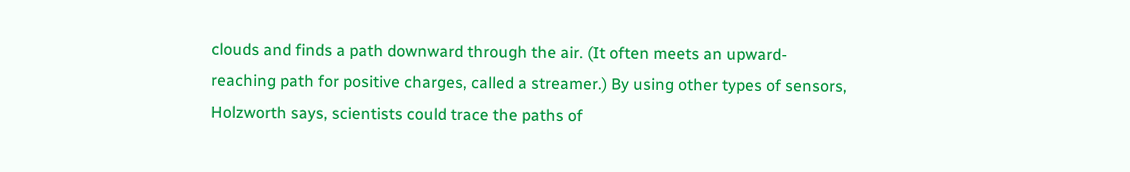clouds and finds a path downward through the air. (It often meets an upward-reaching path for positive charges, called a streamer.) By using other types of sensors, Holzworth says, scientists could trace the paths of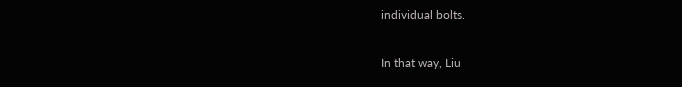individual bolts.

In that way, Liu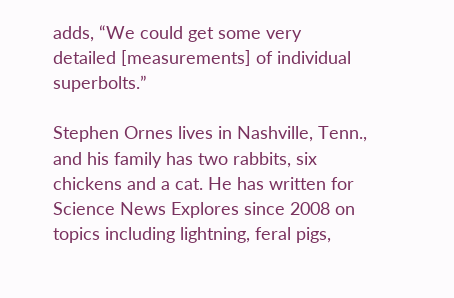adds, “We could get some very detailed [measurements] of individual superbolts.”

Stephen Ornes lives in Nashville, Tenn., and his family has two rabbits, six chickens and a cat. He has written for Science News Explores since 2008 on topics including lightning, feral pigs,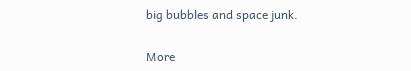big bubbles and space junk.

More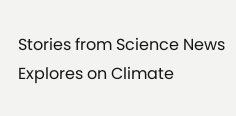Stories from Science News Explores on Climate